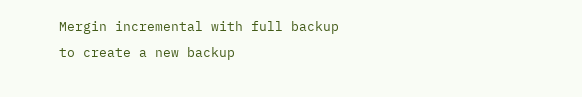Mergin incremental with full backup to create a new backup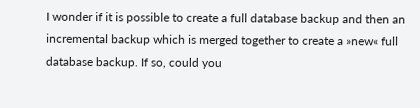I wonder if it is possible to create a full database backup and then an incremental backup which is merged together to create a »new« full database backup. If so, could you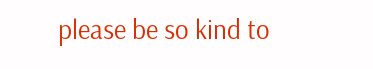please be so kind to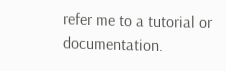refer me to a tutorial or documentation.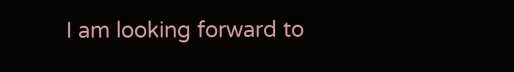I am looking forward to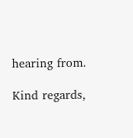hearing from.

Kind regards,